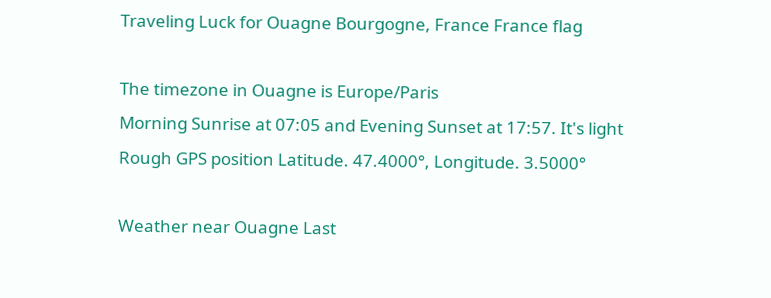Traveling Luck for Ouagne Bourgogne, France France flag

The timezone in Ouagne is Europe/Paris
Morning Sunrise at 07:05 and Evening Sunset at 17:57. It's light
Rough GPS position Latitude. 47.4000°, Longitude. 3.5000°

Weather near Ouagne Last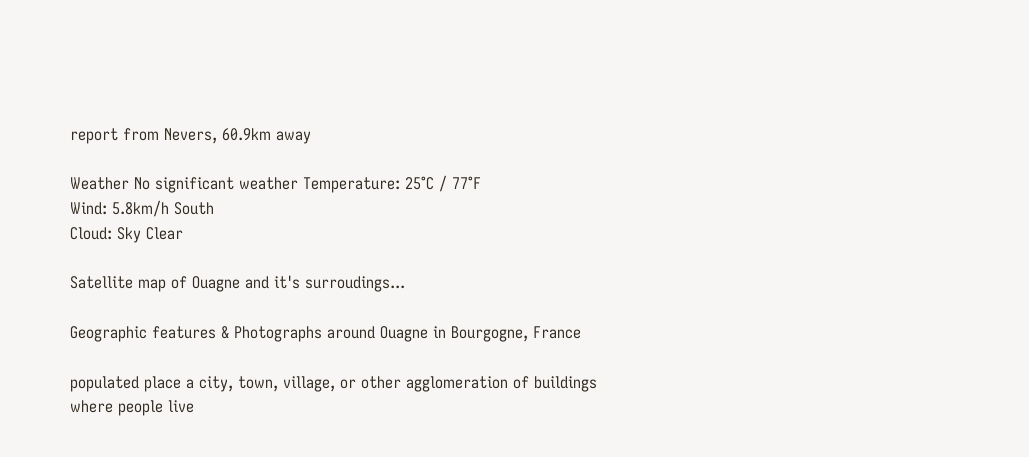report from Nevers, 60.9km away

Weather No significant weather Temperature: 25°C / 77°F
Wind: 5.8km/h South
Cloud: Sky Clear

Satellite map of Ouagne and it's surroudings...

Geographic features & Photographs around Ouagne in Bourgogne, France

populated place a city, town, village, or other agglomeration of buildings where people live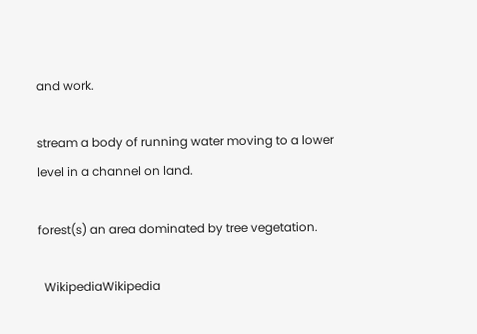and work.

stream a body of running water moving to a lower level in a channel on land.

forest(s) an area dominated by tree vegetation.

  WikipediaWikipedia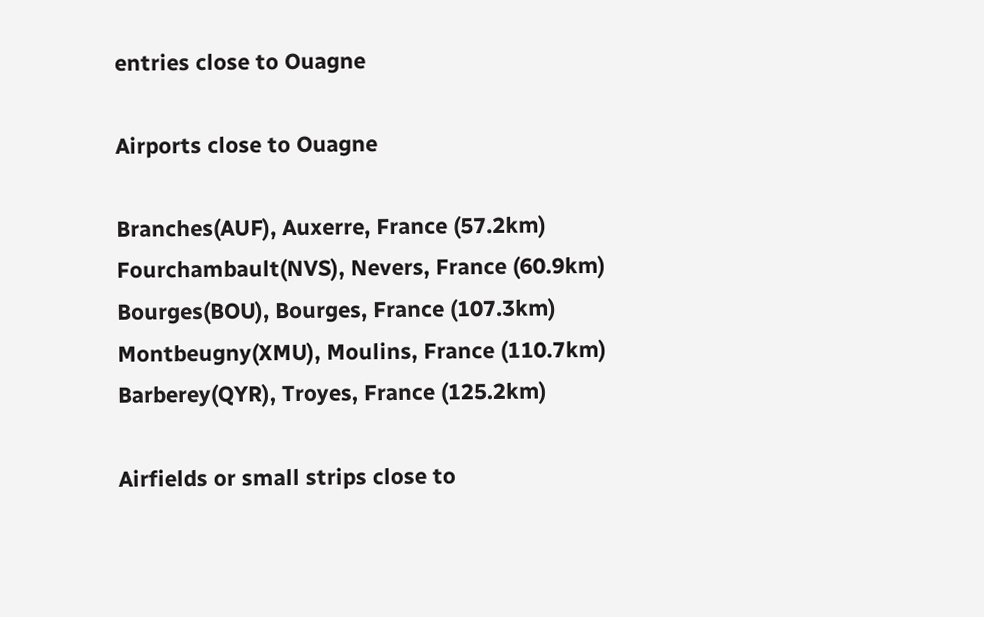entries close to Ouagne

Airports close to Ouagne

Branches(AUF), Auxerre, France (57.2km)
Fourchambault(NVS), Nevers, France (60.9km)
Bourges(BOU), Bourges, France (107.3km)
Montbeugny(XMU), Moulins, France (110.7km)
Barberey(QYR), Troyes, France (125.2km)

Airfields or small strips close to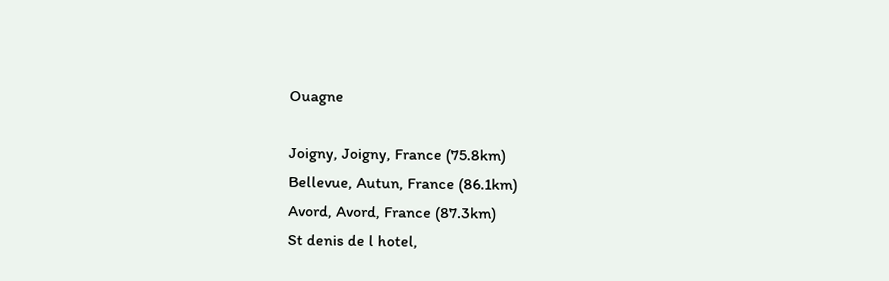Ouagne

Joigny, Joigny, France (75.8km)
Bellevue, Autun, France (86.1km)
Avord, Avord, France (87.3km)
St denis de l hotel,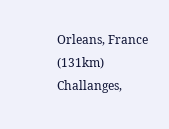Orleans, France (131km)
Challanges,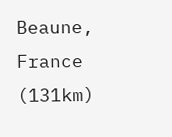Beaune, France (131km)